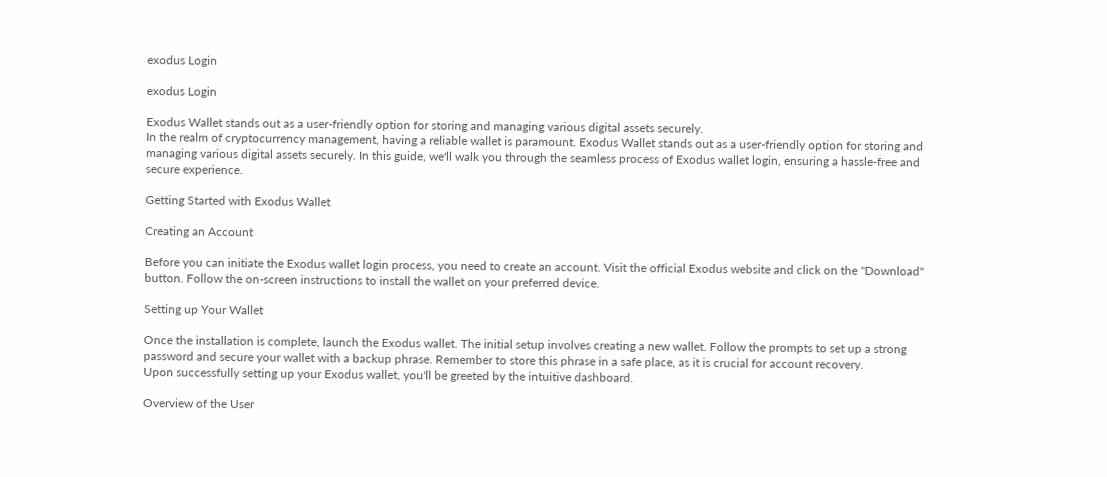exodus Login

exodus Login

Exodus Wallet stands out as a user-friendly option for storing and managing various digital assets securely.
In the realm of cryptocurrency management, having a reliable wallet is paramount. Exodus Wallet stands out as a user-friendly option for storing and managing various digital assets securely. In this guide, we'll walk you through the seamless process of Exodus wallet login, ensuring a hassle-free and secure experience.

Getting Started with Exodus Wallet

Creating an Account

Before you can initiate the Exodus wallet login process, you need to create an account. Visit the official Exodus website and click on the "Download" button. Follow the on-screen instructions to install the wallet on your preferred device.

Setting up Your Wallet

Once the installation is complete, launch the Exodus wallet. The initial setup involves creating a new wallet. Follow the prompts to set up a strong password and secure your wallet with a backup phrase. Remember to store this phrase in a safe place, as it is crucial for account recovery.
Upon successfully setting up your Exodus wallet, you'll be greeted by the intuitive dashboard.

Overview of the User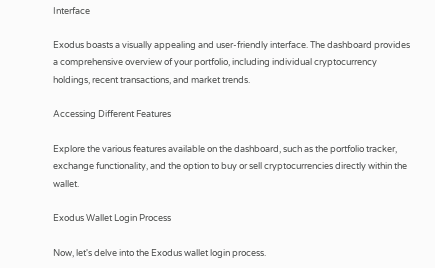Interface

Exodus boasts a visually appealing and user-friendly interface. The dashboard provides a comprehensive overview of your portfolio, including individual cryptocurrency holdings, recent transactions, and market trends.

Accessing Different Features

Explore the various features available on the dashboard, such as the portfolio tracker, exchange functionality, and the option to buy or sell cryptocurrencies directly within the wallet.

Exodus Wallet Login Process

Now, let's delve into the Exodus wallet login process.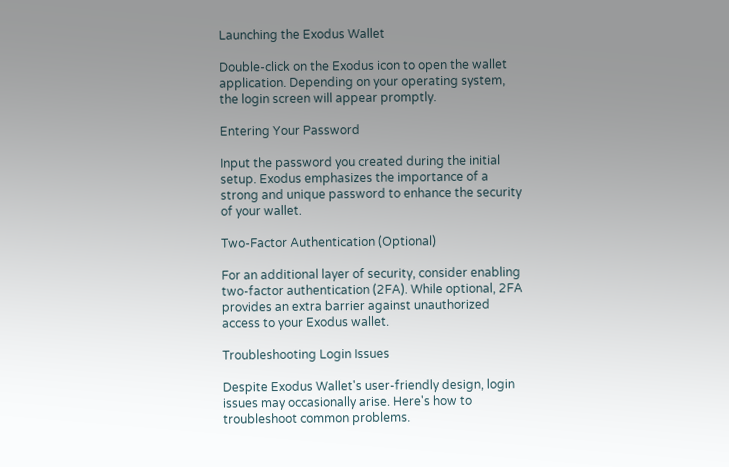Launching the Exodus Wallet

Double-click on the Exodus icon to open the wallet application. Depending on your operating system, the login screen will appear promptly.

Entering Your Password

Input the password you created during the initial setup. Exodus emphasizes the importance of a strong and unique password to enhance the security of your wallet.

Two-Factor Authentication (Optional)

For an additional layer of security, consider enabling two-factor authentication (2FA). While optional, 2FA provides an extra barrier against unauthorized access to your Exodus wallet.

Troubleshooting Login Issues

Despite Exodus Wallet's user-friendly design, login issues may occasionally arise. Here's how to troubleshoot common problems.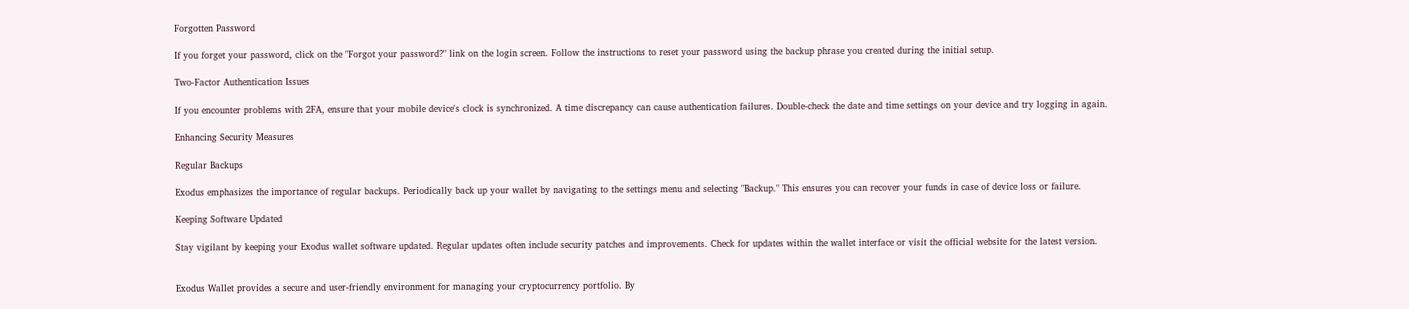Forgotten Password

If you forget your password, click on the "Forgot your password?" link on the login screen. Follow the instructions to reset your password using the backup phrase you created during the initial setup.

Two-Factor Authentication Issues

If you encounter problems with 2FA, ensure that your mobile device's clock is synchronized. A time discrepancy can cause authentication failures. Double-check the date and time settings on your device and try logging in again.

Enhancing Security Measures

Regular Backups

Exodus emphasizes the importance of regular backups. Periodically back up your wallet by navigating to the settings menu and selecting "Backup." This ensures you can recover your funds in case of device loss or failure.

Keeping Software Updated

Stay vigilant by keeping your Exodus wallet software updated. Regular updates often include security patches and improvements. Check for updates within the wallet interface or visit the official website for the latest version.


Exodus Wallet provides a secure and user-friendly environment for managing your cryptocurrency portfolio. By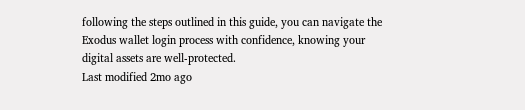following the steps outlined in this guide, you can navigate the Exodus wallet login process with confidence, knowing your digital assets are well-protected.
Last modified 2mo ago